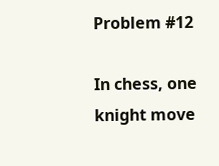Problem #12

In chess, one knight move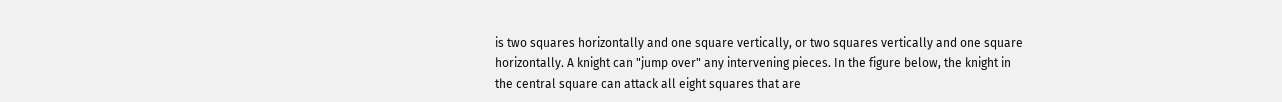is two squares horizontally and one square vertically, or two squares vertically and one square horizontally. A knight can "jump over" any intervening pieces. In the figure below, the knight in the central square can attack all eight squares that are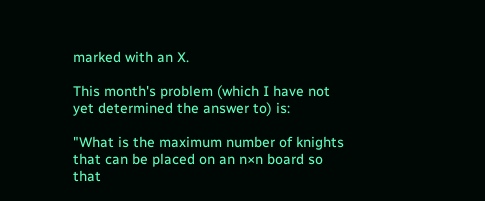marked with an X.

This month's problem (which I have not yet determined the answer to) is:

"What is the maximum number of knights that can be placed on an n×n board so that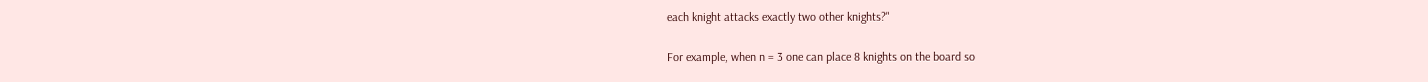each knight attacks exactly two other knights?"

For example, when n = 3 one can place 8 knights on the board so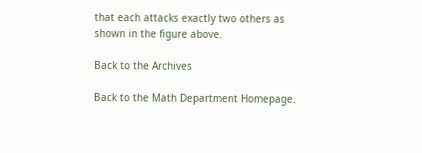that each attacks exactly two others as shown in the figure above.

Back to the Archives

Back to the Math Department Homepage.